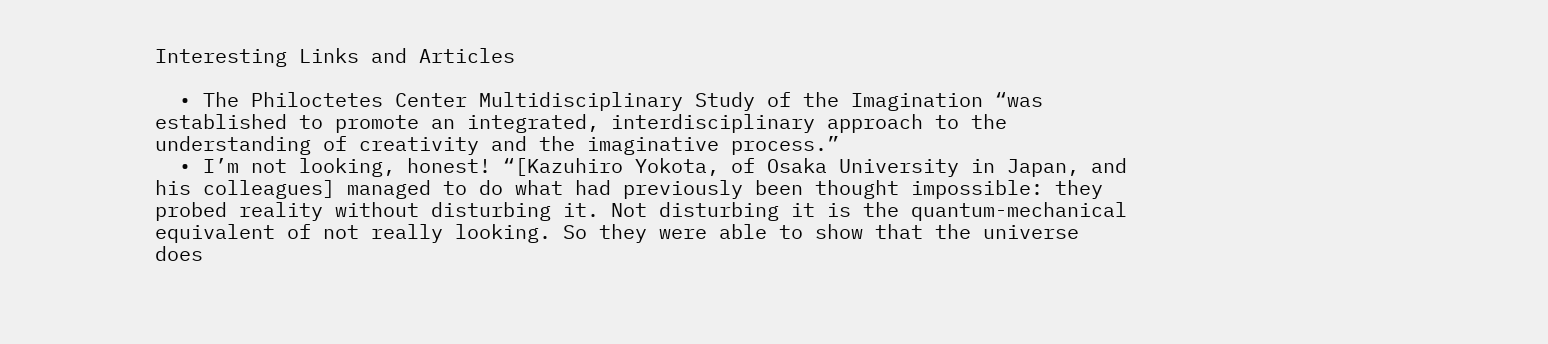Interesting Links and Articles

  • The Philoctetes Center Multidisciplinary Study of the Imagination “was established to promote an integrated, interdisciplinary approach to the understanding of creativity and the imaginative process.”
  • I’m not looking, honest! “[Kazuhiro Yokota, of Osaka University in Japan, and his colleagues] managed to do what had previously been thought impossible: they probed reality without disturbing it. Not disturbing it is the quantum-mechanical equivalent of not really looking. So they were able to show that the universe does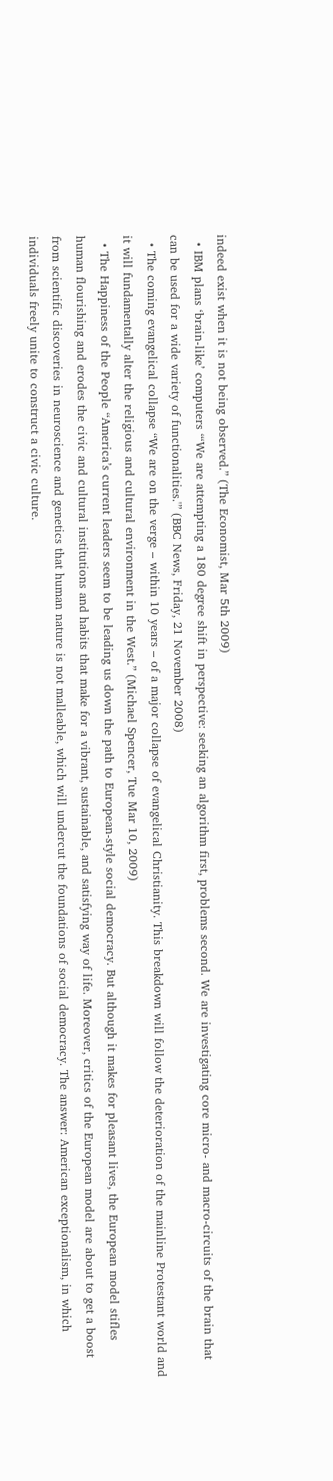indeed exist when it is not being observed.” (The Economist, Mar 5th 2009)
  • IBM plans ‘brain-like’ computers “‘We are attempting a 180 degree shift in perspective: seeking an algorithm first, problems second. We are investigating core micro- and macro-circuits of the brain that can be used for a wide variety of functionalities.'” (BBC News, Friday, 21 November 2008)
  • The coming evangelical collapse “We are on the verge – within 10 years – of a major collapse of evangelical Christianity. This breakdown will follow the deterioration of the mainline Protestant world and it will fundamentally alter the religious and cultural environment in the West.” (Michael Spencer, Tue Mar 10, 2009)
  • The Happiness of the People “America’s current leaders seem to be leading us down the path to European-style social democracy. But although it makes for pleasant lives, the European model stifles human flourishing and erodes the civic and cultural institutions and habits that make for a vibrant, sustainable, and satisfying way of life. Moreover, critics of the European model are about to get a boost from scientific discoveries in neuroscience and genetics that human nature is not malleable, which will undercut the foundations of social democracy. The answer: American exceptionalism, in which individuals freely unite to construct a civic culture.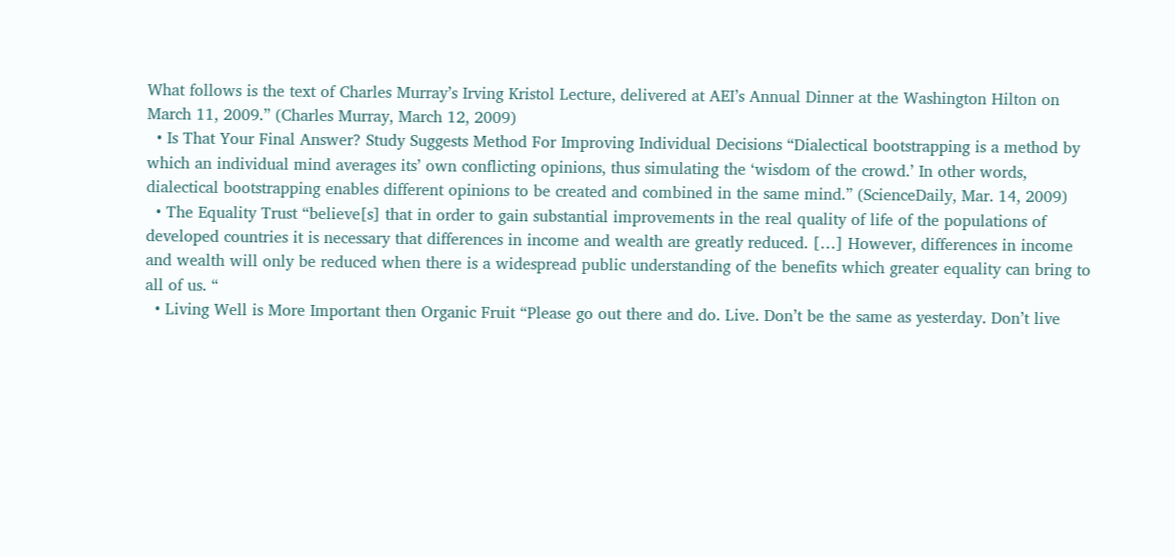What follows is the text of Charles Murray’s Irving Kristol Lecture, delivered at AEI’s Annual Dinner at the Washington Hilton on March 11, 2009.” (Charles Murray, March 12, 2009)
  • Is That Your Final Answer? Study Suggests Method For Improving Individual Decisions “Dialectical bootstrapping is a method by which an individual mind averages its’ own conflicting opinions, thus simulating the ‘wisdom of the crowd.’ In other words, dialectical bootstrapping enables different opinions to be created and combined in the same mind.” (ScienceDaily, Mar. 14, 2009)
  • The Equality Trust “believe[s] that in order to gain substantial improvements in the real quality of life of the populations of developed countries it is necessary that differences in income and wealth are greatly reduced. […] However, differences in income and wealth will only be reduced when there is a widespread public understanding of the benefits which greater equality can bring to all of us. “
  • Living Well is More Important then Organic Fruit “Please go out there and do. Live. Don’t be the same as yesterday. Don’t live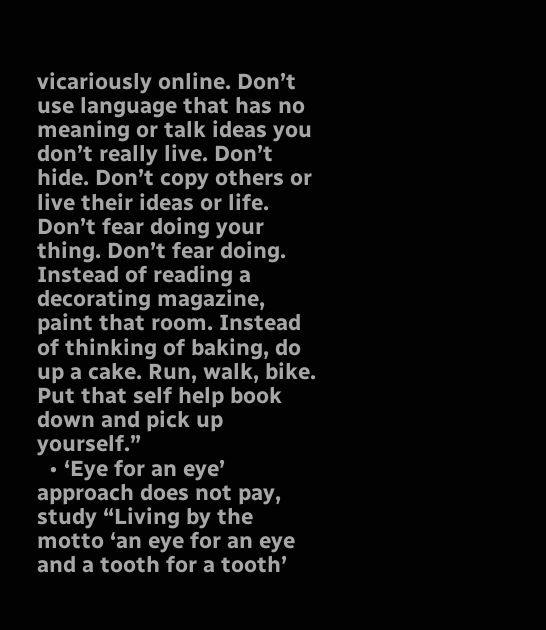vicariously online. Don’t use language that has no meaning or talk ideas you don’t really live. Don’t hide. Don’t copy others or live their ideas or life. Don’t fear doing your thing. Don’t fear doing. Instead of reading a decorating magazine, paint that room. Instead of thinking of baking, do up a cake. Run, walk, bike. Put that self help book down and pick up yourself.”
  • ‘Eye for an eye’ approach does not pay, study “Living by the motto ‘an eye for an eye and a tooth for a tooth’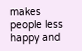makes people less happy and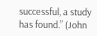successful, a study has found.” (John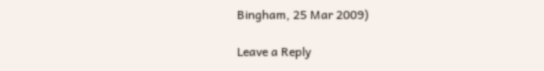Bingham, 25 Mar 2009)

Leave a Reply